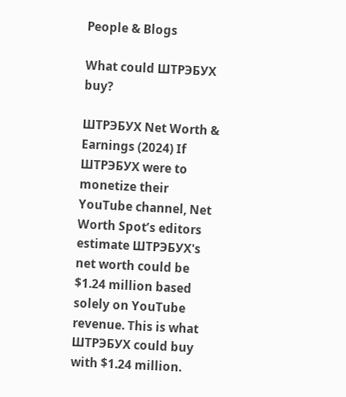People & Blogs

What could ШТРЭБУХ buy?

ШТРЭБУХ Net Worth & Earnings (2024) If ШТРЭБУХ were to monetize their YouTube channel, Net Worth Spot’s editors estimate ШТРЭБУХ's net worth could be $1.24 million based solely on YouTube revenue. This is what ШТРЭБУХ could buy with $1.24 million.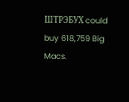ШТРЭБУХ could buy 618,759 Big Macs.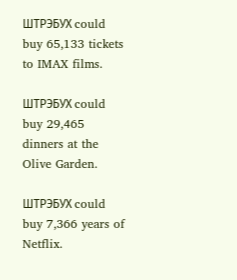ШТРЭБУХ could buy 65,133 tickets to IMAX films.

ШТРЭБУХ could buy 29,465 dinners at the Olive Garden.

ШТРЭБУХ could buy 7,366 years of Netflix.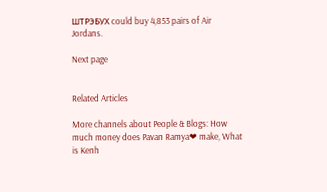ШТРЭБУХ could buy 4,853 pairs of Air Jordans.

Next page


Related Articles

More channels about People & Blogs: How much money does Pavan Ramya❤ make, What is Kenh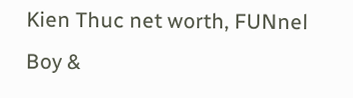Kien Thuc net worth, FUNnel Boy &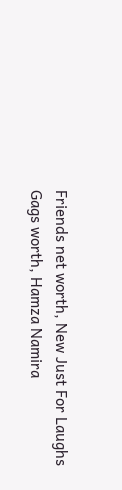Friends net worth, New Just For Laughs Gags worth, Hamza Namira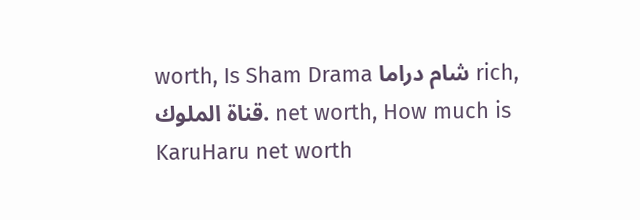worth, Is Sham Drama شام دراما rich, قناة الملوك. net worth, How much is KaruHaru net worth